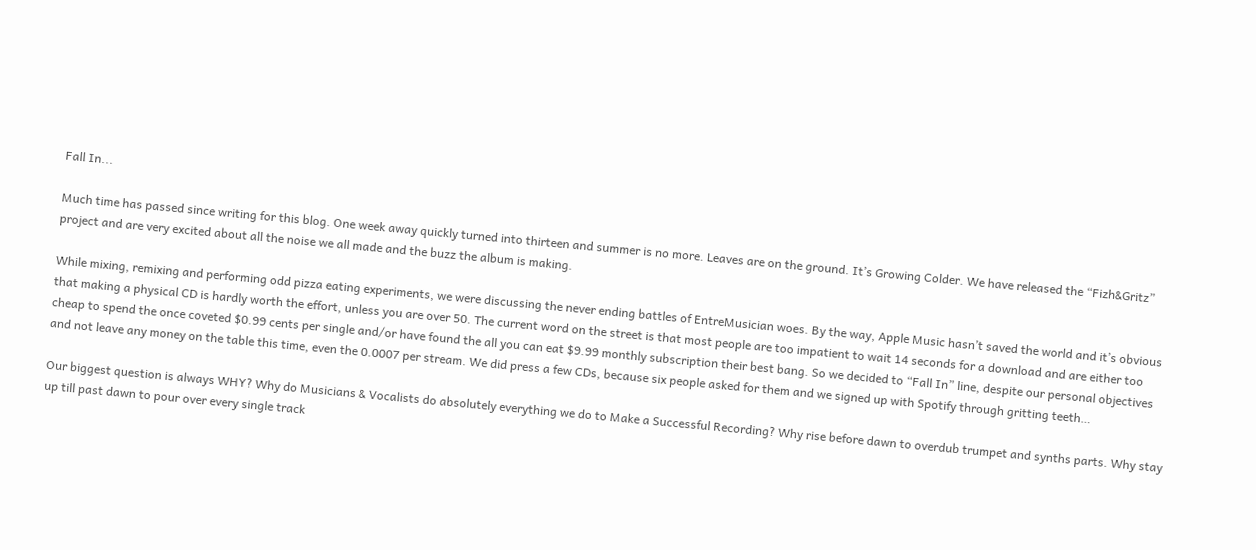Fall In...

Much time has passed since writing for this blog. One week away quickly turned into thirteen and summer is no more. Leaves are on the ground. It’s Growing Colder. We have released the “Fizh&Gritz” project and are very excited about all the noise we all made and the buzz the album is making.

While mixing, remixing and performing odd pizza eating experiments, we were discussing the never ending battles of EntreMusician woes. By the way, Apple Music hasn’t saved the world and it’s obvious that making a physical CD is hardly worth the effort, unless you are over 50. The current word on the street is that most people are too impatient to wait 14 seconds for a download and are either too cheap to spend the once coveted $0.99 cents per single and/or have found the all you can eat $9.99 monthly subscription their best bang. So we decided to “Fall In” line, despite our personal objectives and not leave any money on the table this time, even the 0.0007 per stream. We did press a few CDs, because six people asked for them and we signed up with Spotify through gritting teeth…

Our biggest question is always WHY? Why do Musicians & Vocalists do absolutely everything we do to Make a Successful Recording? Why rise before dawn to overdub trumpet and synths parts. Why stay up till past dawn to pour over every single track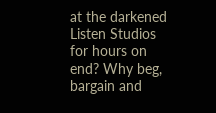at the darkened Listen Studios for hours on end? Why beg, bargain and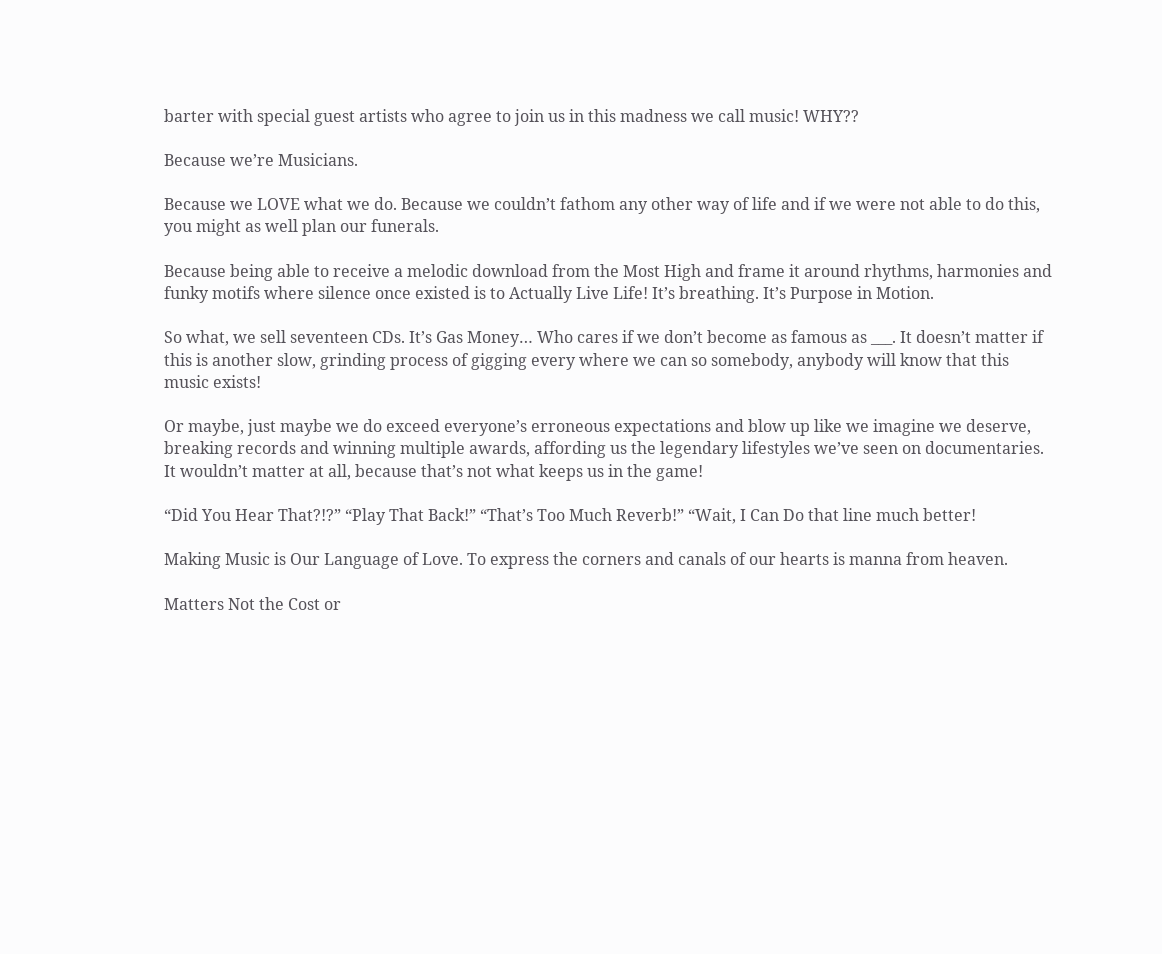barter with special guest artists who agree to join us in this madness we call music! WHY??

Because we’re Musicians.

Because we LOVE what we do. Because we couldn’t fathom any other way of life and if we were not able to do this, you might as well plan our funerals.

Because being able to receive a melodic download from the Most High and frame it around rhythms, harmonies and funky motifs where silence once existed is to Actually Live Life! It’s breathing. It’s Purpose in Motion.

So what, we sell seventeen CDs. It’s Gas Money… Who cares if we don’t become as famous as ___. It doesn’t matter if this is another slow, grinding process of gigging every where we can so somebody, anybody will know that this music exists!

Or maybe, just maybe we do exceed everyone’s erroneous expectations and blow up like we imagine we deserve, breaking records and winning multiple awards, affording us the legendary lifestyles we’ve seen on documentaries. It wouldn’t matter at all, because that’s not what keeps us in the game!

“Did You Hear That?!?” “Play That Back!” “That’s Too Much Reverb!” “Wait, I Can Do that line much better!

Making Music is Our Language of Love. To express the corners and canals of our hearts is manna from heaven.

Matters Not the Cost or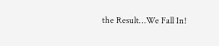the Result…We Fall In!